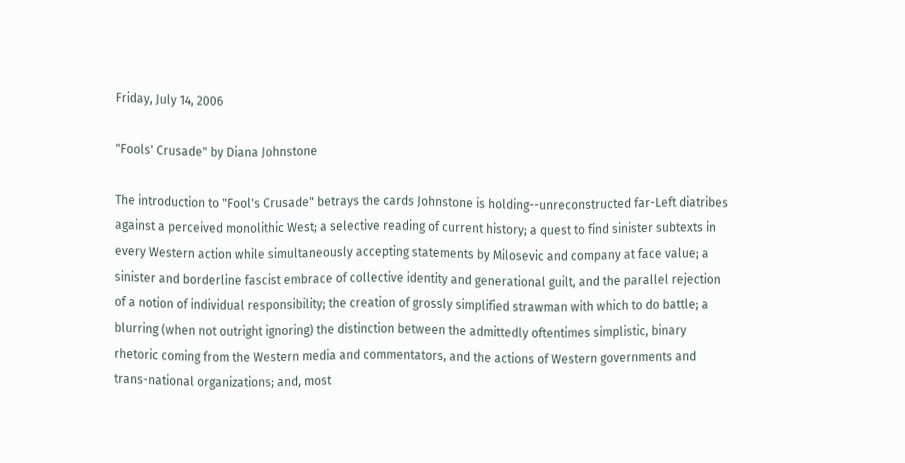Friday, July 14, 2006

"Fools' Crusade" by Diana Johnstone

The introduction to "Fool's Crusade" betrays the cards Johnstone is holding--unreconstructed far-Left diatribes against a perceived monolithic West; a selective reading of current history; a quest to find sinister subtexts in every Western action while simultaneously accepting statements by Milosevic and company at face value; a sinister and borderline fascist embrace of collective identity and generational guilt, and the parallel rejection of a notion of individual responsibility; the creation of grossly simplified strawman with which to do battle; a blurring (when not outright ignoring) the distinction between the admittedly oftentimes simplistic, binary rhetoric coming from the Western media and commentators, and the actions of Western governments and trans-national organizations; and, most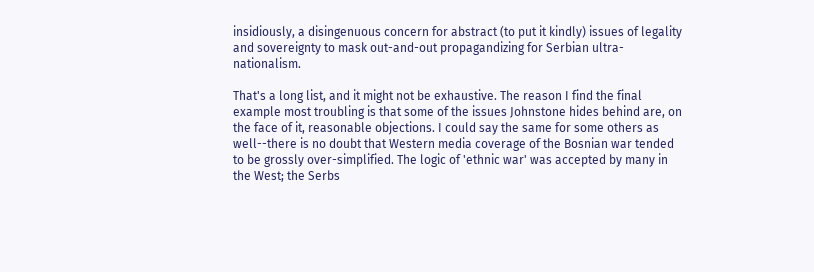insidiously, a disingenuous concern for abstract (to put it kindly) issues of legality and sovereignty to mask out-and-out propagandizing for Serbian ultra-nationalism.

That's a long list, and it might not be exhaustive. The reason I find the final example most troubling is that some of the issues Johnstone hides behind are, on the face of it, reasonable objections. I could say the same for some others as well--there is no doubt that Western media coverage of the Bosnian war tended to be grossly over-simplified. The logic of 'ethnic war' was accepted by many in the West; the Serbs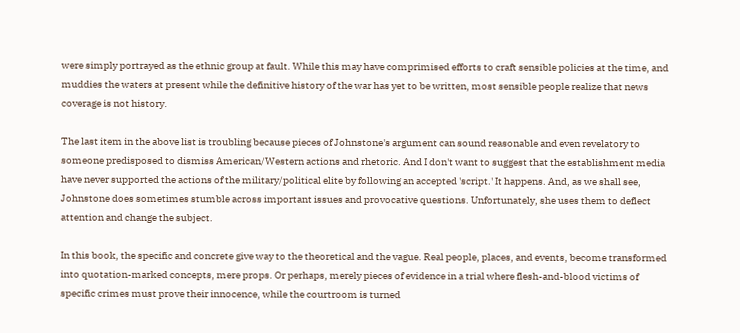were simply portrayed as the ethnic group at fault. While this may have comprimised efforts to craft sensible policies at the time, and muddies the waters at present while the definitive history of the war has yet to be written, most sensible people realize that news coverage is not history.

The last item in the above list is troubling because pieces of Johnstone's argument can sound reasonable and even revelatory to someone predisposed to dismiss American/Western actions and rhetoric. And I don't want to suggest that the establishment media have never supported the actions of the military/political elite by following an accepted 'script.' It happens. And, as we shall see, Johnstone does sometimes stumble across important issues and provocative questions. Unfortunately, she uses them to deflect attention and change the subject.

In this book, the specific and concrete give way to the theoretical and the vague. Real people, places, and events, become transformed into quotation-marked concepts, mere props. Or perhaps, merely pieces of evidence in a trial where flesh-and-blood victims of specific crimes must prove their innocence, while the courtroom is turned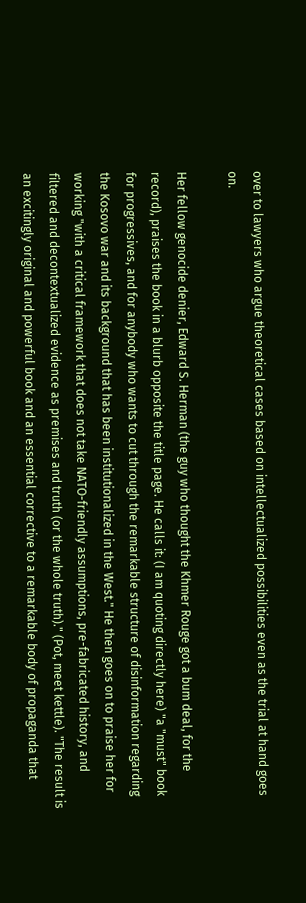over to lawyers who argue theoretical cases based on intellectualized possibilities even as the trial at hand goes on.

Her fellow genocide denier, Edward S. Herman (the guy who thought the Khmer Rouge got a bum deal, for the record), praises the book in a blurb opposite the title page. He calls it: (I am quoting directly here) "a "must" book for progressives, and for anybody who wants to cut through the remarkable structure of disinformation regarding the Kosovo war and its background that has been institutionalized in the West." He then goes on to praise her for working "with a critical framework that does not take NATO-friendly assumptions, pre-fabricated history, and filtered and decontextualized evidence as premises and truth (or the whole truth)." (Pot, meet kettle). "The result is an excitingly original and powerful book and an essential corrective to a remarkable body of propaganda that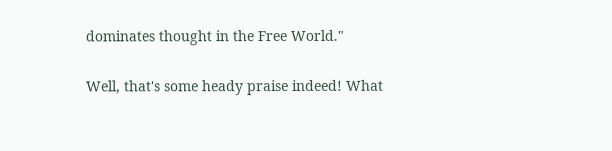dominates thought in the Free World."

Well, that's some heady praise indeed! What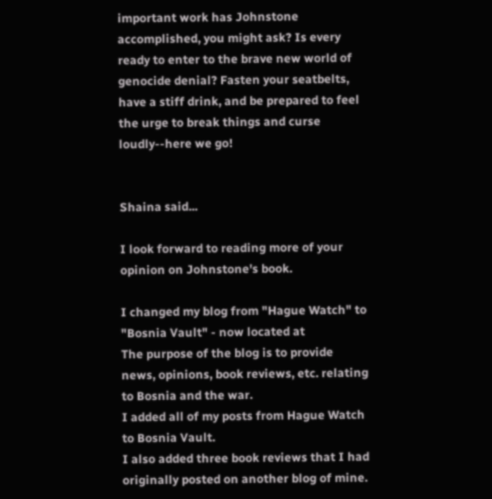important work has Johnstone accomplished, you might ask? Is every ready to enter to the brave new world of genocide denial? Fasten your seatbelts, have a stiff drink, and be prepared to feel the urge to break things and curse loudly--here we go!


Shaina said...

I look forward to reading more of your opinion on Johnstone's book.

I changed my blog from "Hague Watch" to "Bosnia Vault" - now located at
The purpose of the blog is to provide news, opinions, book reviews, etc. relating to Bosnia and the war.
I added all of my posts from Hague Watch to Bosnia Vault.
I also added three book reviews that I had originally posted on another blog of mine.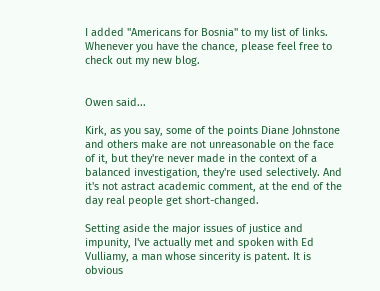I added "Americans for Bosnia" to my list of links.
Whenever you have the chance, please feel free to check out my new blog.


Owen said...

Kirk, as you say, some of the points Diane Johnstone and others make are not unreasonable on the face of it, but they're never made in the context of a balanced investigation, they're used selectively. And it's not astract academic comment, at the end of the day real people get short-changed.

Setting aside the major issues of justice and impunity, I've actually met and spoken with Ed Vulliamy, a man whose sincerity is patent. It is obvious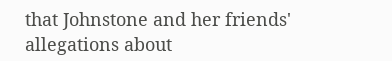that Johnstone and her friends' allegations about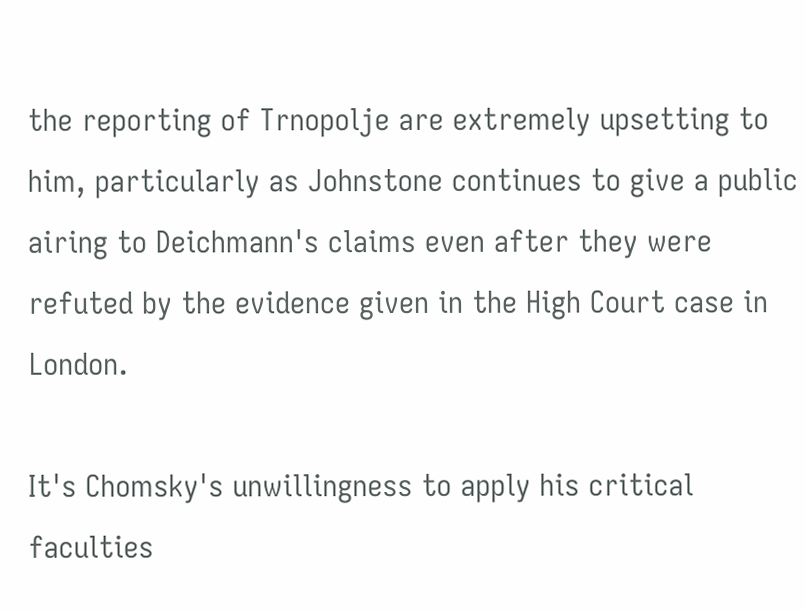the reporting of Trnopolje are extremely upsetting to him, particularly as Johnstone continues to give a public airing to Deichmann's claims even after they were refuted by the evidence given in the High Court case in London.

It's Chomsky's unwillingness to apply his critical faculties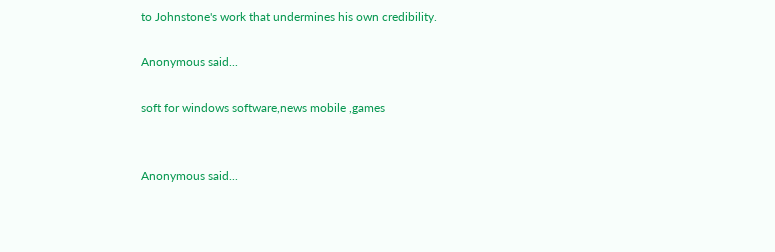to Johnstone's work that undermines his own credibility.

Anonymous said...

soft for windows software,news mobile ,games


Anonymous said...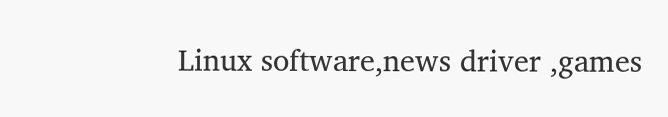Linux software,news driver ,games